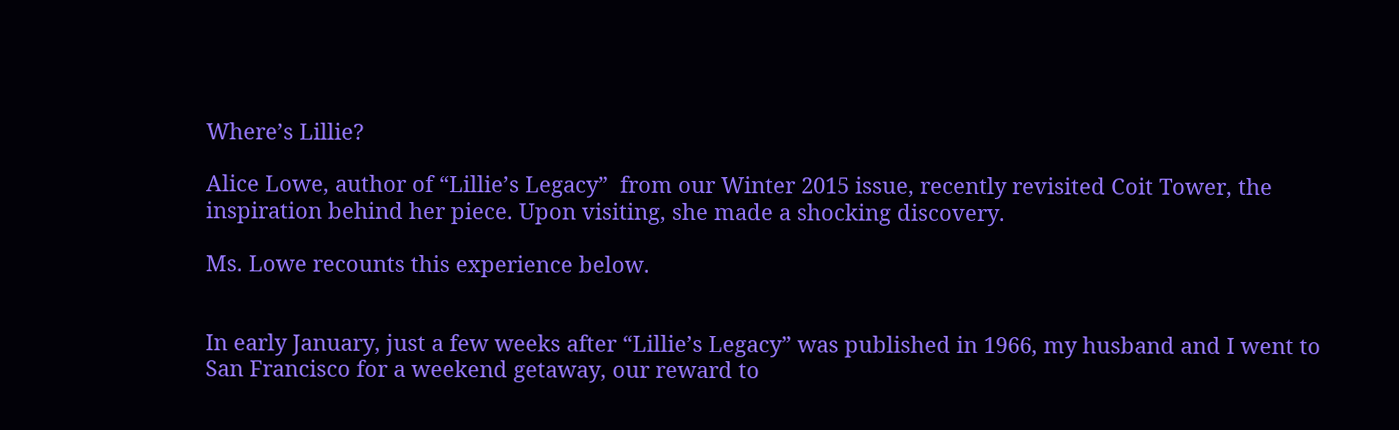Where’s Lillie?

Alice Lowe, author of “Lillie’s Legacy”  from our Winter 2015 issue, recently revisited Coit Tower, the inspiration behind her piece. Upon visiting, she made a shocking discovery.

Ms. Lowe recounts this experience below.


In early January, just a few weeks after “Lillie’s Legacy” was published in 1966, my husband and I went to San Francisco for a weekend getaway, our reward to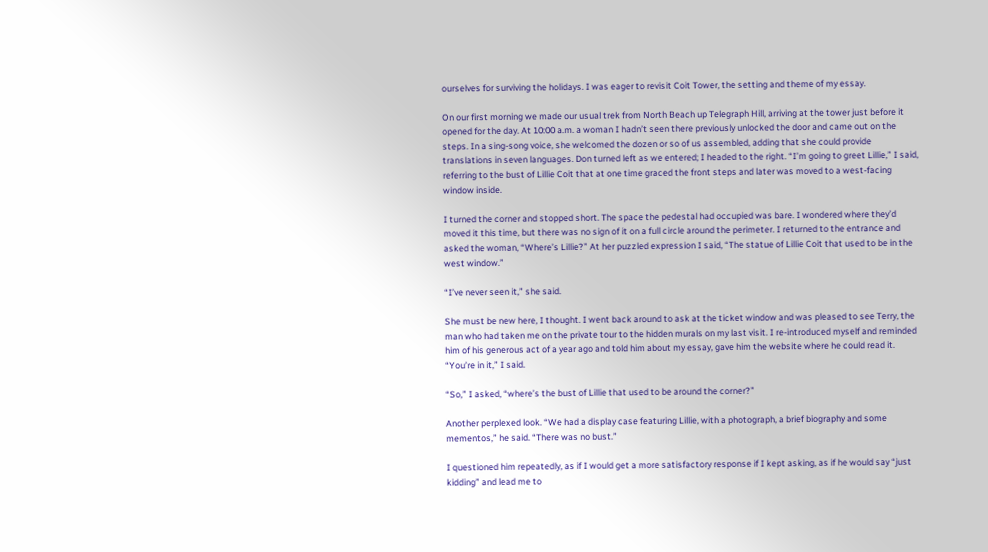ourselves for surviving the holidays. I was eager to revisit Coit Tower, the setting and theme of my essay.

On our first morning we made our usual trek from North Beach up Telegraph Hill, arriving at the tower just before it opened for the day. At 10:00 a.m. a woman I hadn’t seen there previously unlocked the door and came out on the steps. In a sing-song voice, she welcomed the dozen or so of us assembled, adding that she could provide translations in seven languages. Don turned left as we entered; I headed to the right. “I’m going to greet Lillie,” I said, referring to the bust of Lillie Coit that at one time graced the front steps and later was moved to a west-facing window inside.

I turned the corner and stopped short. The space the pedestal had occupied was bare. I wondered where they’d moved it this time, but there was no sign of it on a full circle around the perimeter. I returned to the entrance and asked the woman, “Where’s Lillie?” At her puzzled expression I said, “The statue of Lillie Coit that used to be in the west window.”

“I’ve never seen it,” she said.

She must be new here, I thought. I went back around to ask at the ticket window and was pleased to see Terry, the man who had taken me on the private tour to the hidden murals on my last visit. I re-introduced myself and reminded him of his generous act of a year ago and told him about my essay, gave him the website where he could read it. “You’re in it,” I said.

“So,” I asked, “where’s the bust of Lillie that used to be around the corner?”

Another perplexed look. “We had a display case featuring Lillie, with a photograph, a brief biography and some mementos,” he said. “There was no bust.”

I questioned him repeatedly, as if I would get a more satisfactory response if I kept asking, as if he would say “just kidding” and lead me to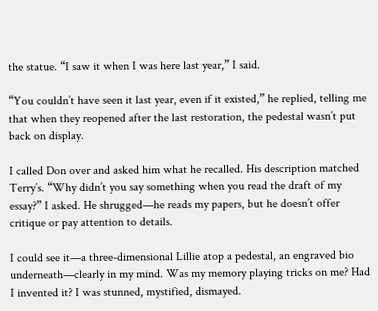the statue. “I saw it when I was here last year,” I said.

“You couldn’t have seen it last year, even if it existed,” he replied, telling me that when they reopened after the last restoration, the pedestal wasn’t put back on display.

I called Don over and asked him what he recalled. His description matched Terry’s. “Why didn’t you say something when you read the draft of my essay?” I asked. He shrugged—he reads my papers, but he doesn’t offer critique or pay attention to details.

I could see it—a three-dimensional Lillie atop a pedestal, an engraved bio underneath—clearly in my mind. Was my memory playing tricks on me? Had I invented it? I was stunned, mystified, dismayed.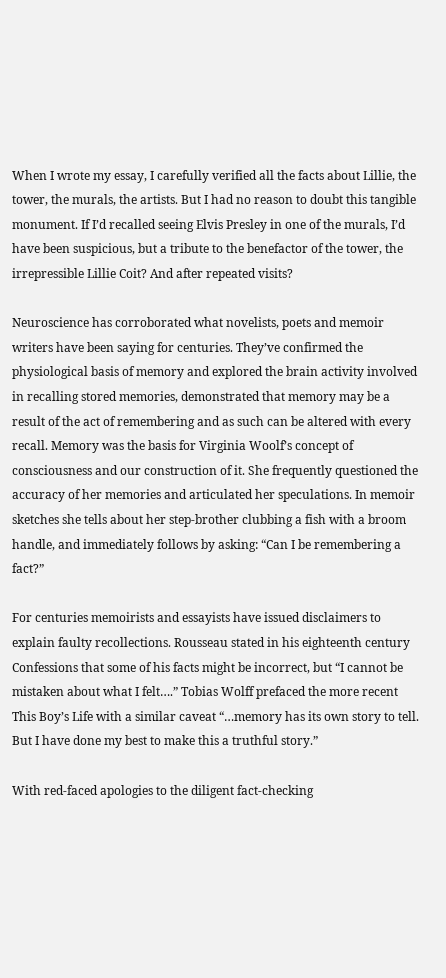When I wrote my essay, I carefully verified all the facts about Lillie, the tower, the murals, the artists. But I had no reason to doubt this tangible monument. If I’d recalled seeing Elvis Presley in one of the murals, I’d have been suspicious, but a tribute to the benefactor of the tower, the irrepressible Lillie Coit? And after repeated visits?

Neuroscience has corroborated what novelists, poets and memoir writers have been saying for centuries. They’ve confirmed the physiological basis of memory and explored the brain activity involved in recalling stored memories, demonstrated that memory may be a result of the act of remembering and as such can be altered with every recall. Memory was the basis for Virginia Woolf’s concept of consciousness and our construction of it. She frequently questioned the accuracy of her memories and articulated her speculations. In memoir sketches she tells about her step-brother clubbing a fish with a broom handle, and immediately follows by asking: “Can I be remembering a fact?”

For centuries memoirists and essayists have issued disclaimers to explain faulty recollections. Rousseau stated in his eighteenth century Confessions that some of his facts might be incorrect, but “I cannot be mistaken about what I felt….” Tobias Wolff prefaced the more recent This Boy’s Life with a similar caveat “…memory has its own story to tell. But I have done my best to make this a truthful story.”

With red-faced apologies to the diligent fact-checking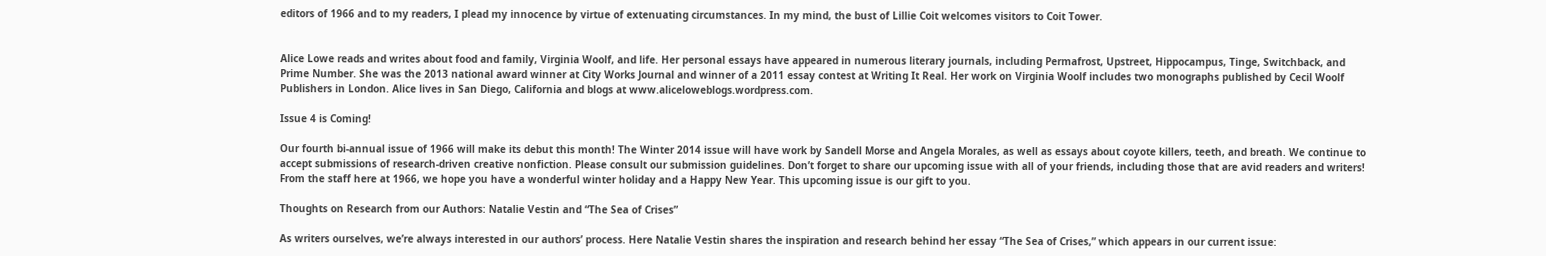editors of 1966 and to my readers, I plead my innocence by virtue of extenuating circumstances. In my mind, the bust of Lillie Coit welcomes visitors to Coit Tower.


Alice Lowe reads and writes about food and family, Virginia Woolf, and life. Her personal essays have appeared in numerous literary journals, including Permafrost, Upstreet, Hippocampus, Tinge, Switchback, and Prime Number. She was the 2013 national award winner at City Works Journal and winner of a 2011 essay contest at Writing It Real. Her work on Virginia Woolf includes two monographs published by Cecil Woolf Publishers in London. Alice lives in San Diego, California and blogs at www.aliceloweblogs.wordpress.com.

Issue 4 is Coming!

Our fourth bi-annual issue of 1966 will make its debut this month! The Winter 2014 issue will have work by Sandell Morse and Angela Morales, as well as essays about coyote killers, teeth, and breath. We continue to accept submissions of research-driven creative nonfiction. Please consult our submission guidelines. Don’t forget to share our upcoming issue with all of your friends, including those that are avid readers and writers! From the staff here at 1966, we hope you have a wonderful winter holiday and a Happy New Year. This upcoming issue is our gift to you.

Thoughts on Research from our Authors: Natalie Vestin and “The Sea of Crises”

As writers ourselves, we’re always interested in our authors’ process. Here Natalie Vestin shares the inspiration and research behind her essay “The Sea of Crises,” which appears in our current issue: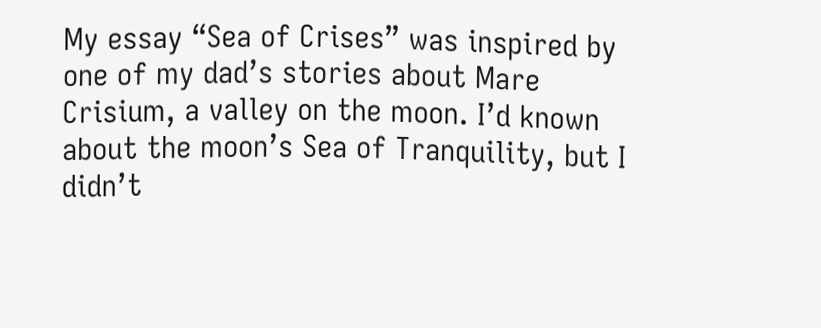My essay “Sea of Crises” was inspired by one of my dad’s stories about Mare Crisium, a valley on the moon. I’d known about the moon’s Sea of Tranquility, but I didn’t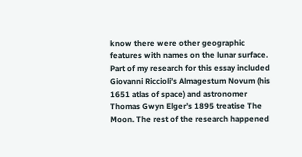know there were other geographic features with names on the lunar surface. Part of my research for this essay included Giovanni Riccioli’s Almagestum Novum (his 1651 atlas of space) and astronomer Thomas Gwyn Elger’s 1895 treatise The Moon. The rest of the research happened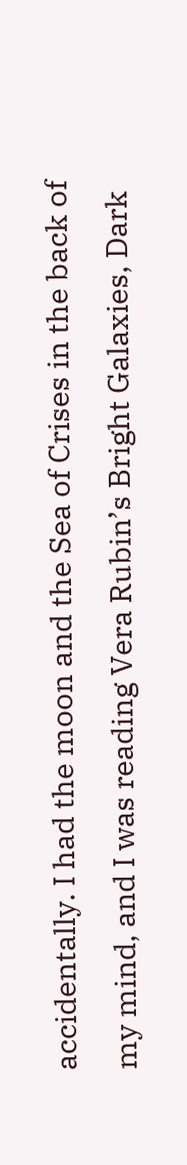accidentally. I had the moon and the Sea of Crises in the back of my mind, and I was reading Vera Rubin’s Bright Galaxies, Dark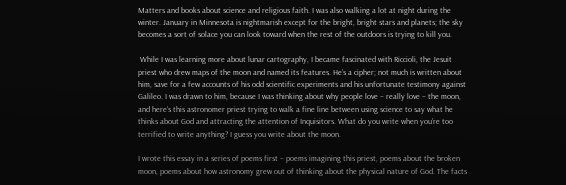Matters and books about science and religious faith. I was also walking a lot at night during the winter. January in Minnesota is nightmarish except for the bright, bright stars and planets; the sky becomes a sort of solace you can look toward when the rest of the outdoors is trying to kill you.

 While I was learning more about lunar cartography, I became fascinated with Riccioli, the Jesuit priest who drew maps of the moon and named its features. He’s a cipher; not much is written about him, save for a few accounts of his odd scientific experiments and his unfortunate testimony against Galileo. I was drawn to him, because I was thinking about why people love – really love – the moon, and here’s this astronomer priest trying to walk a fine line between using science to say what he thinks about God and attracting the attention of Inquisitors. What do you write when you’re too terrified to write anything? I guess you write about the moon.

I wrote this essay in a series of poems first – poems imagining this priest, poems about the broken moon, poems about how astronomy grew out of thinking about the physical nature of God. The facts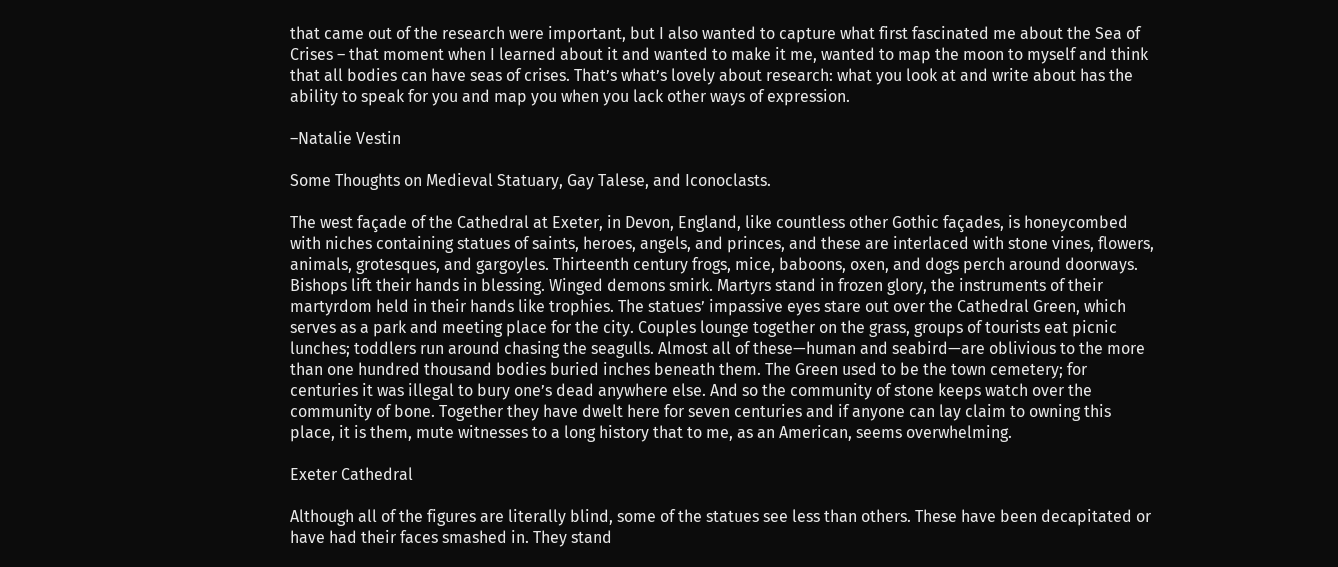that came out of the research were important, but I also wanted to capture what first fascinated me about the Sea of Crises – that moment when I learned about it and wanted to make it me, wanted to map the moon to myself and think that all bodies can have seas of crises. That’s what’s lovely about research: what you look at and write about has the ability to speak for you and map you when you lack other ways of expression.

–Natalie Vestin

Some Thoughts on Medieval Statuary, Gay Talese, and Iconoclasts.

The west façade of the Cathedral at Exeter, in Devon, England, like countless other Gothic façades, is honeycombed with niches containing statues of saints, heroes, angels, and princes, and these are interlaced with stone vines, flowers, animals, grotesques, and gargoyles. Thirteenth century frogs, mice, baboons, oxen, and dogs perch around doorways. Bishops lift their hands in blessing. Winged demons smirk. Martyrs stand in frozen glory, the instruments of their martyrdom held in their hands like trophies. The statues’ impassive eyes stare out over the Cathedral Green, which serves as a park and meeting place for the city. Couples lounge together on the grass, groups of tourists eat picnic lunches; toddlers run around chasing the seagulls. Almost all of these—human and seabird—are oblivious to the more than one hundred thousand bodies buried inches beneath them. The Green used to be the town cemetery; for centuries it was illegal to bury one’s dead anywhere else. And so the community of stone keeps watch over the community of bone. Together they have dwelt here for seven centuries and if anyone can lay claim to owning this place, it is them, mute witnesses to a long history that to me, as an American, seems overwhelming.

Exeter Cathedral

Although all of the figures are literally blind, some of the statues see less than others. These have been decapitated or have had their faces smashed in. They stand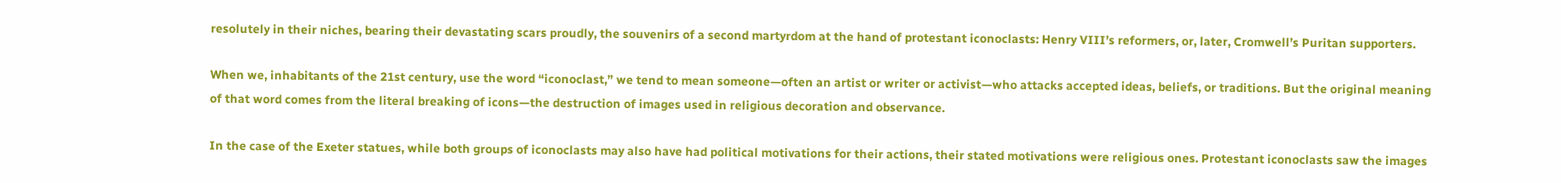resolutely in their niches, bearing their devastating scars proudly, the souvenirs of a second martyrdom at the hand of protestant iconoclasts: Henry VIII’s reformers, or, later, Cromwell’s Puritan supporters.

When we, inhabitants of the 21st century, use the word “iconoclast,” we tend to mean someone—often an artist or writer or activist—who attacks accepted ideas, beliefs, or traditions. But the original meaning of that word comes from the literal breaking of icons—the destruction of images used in religious decoration and observance.

In the case of the Exeter statues, while both groups of iconoclasts may also have had political motivations for their actions, their stated motivations were religious ones. Protestant iconoclasts saw the images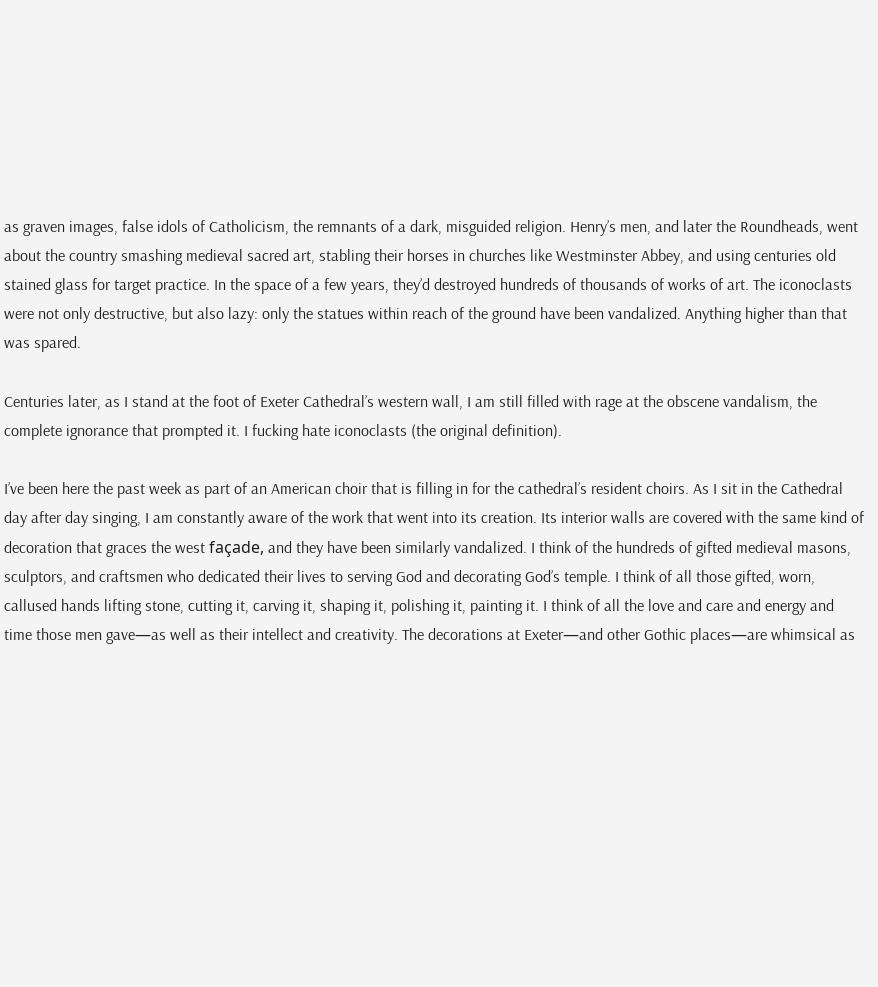as graven images, false idols of Catholicism, the remnants of a dark, misguided religion. Henry’s men, and later the Roundheads, went about the country smashing medieval sacred art, stabling their horses in churches like Westminster Abbey, and using centuries old stained glass for target practice. In the space of a few years, they’d destroyed hundreds of thousands of works of art. The iconoclasts were not only destructive, but also lazy: only the statues within reach of the ground have been vandalized. Anything higher than that was spared.

Centuries later, as I stand at the foot of Exeter Cathedral’s western wall, I am still filled with rage at the obscene vandalism, the complete ignorance that prompted it. I fucking hate iconoclasts (the original definition).

I’ve been here the past week as part of an American choir that is filling in for the cathedral’s resident choirs. As I sit in the Cathedral day after day singing, I am constantly aware of the work that went into its creation. Its interior walls are covered with the same kind of decoration that graces the west façade, and they have been similarly vandalized. I think of the hundreds of gifted medieval masons, sculptors, and craftsmen who dedicated their lives to serving God and decorating God’s temple. I think of all those gifted, worn, callused hands lifting stone, cutting it, carving it, shaping it, polishing it, painting it. I think of all the love and care and energy and time those men gave—as well as their intellect and creativity. The decorations at Exeter—and other Gothic places—are whimsical as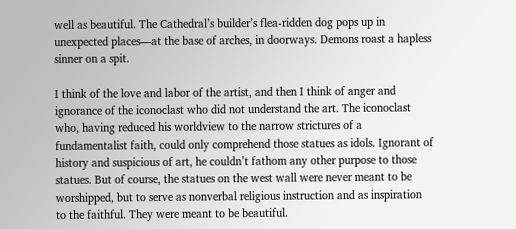well as beautiful. The Cathedral’s builder’s flea-ridden dog pops up in unexpected places—at the base of arches, in doorways. Demons roast a hapless sinner on a spit.

I think of the love and labor of the artist, and then I think of anger and ignorance of the iconoclast who did not understand the art. The iconoclast who, having reduced his worldview to the narrow strictures of a fundamentalist faith, could only comprehend those statues as idols. Ignorant of history and suspicious of art, he couldn’t fathom any other purpose to those statues. But of course, the statues on the west wall were never meant to be worshipped, but to serve as nonverbal religious instruction and as inspiration to the faithful. They were meant to be beautiful.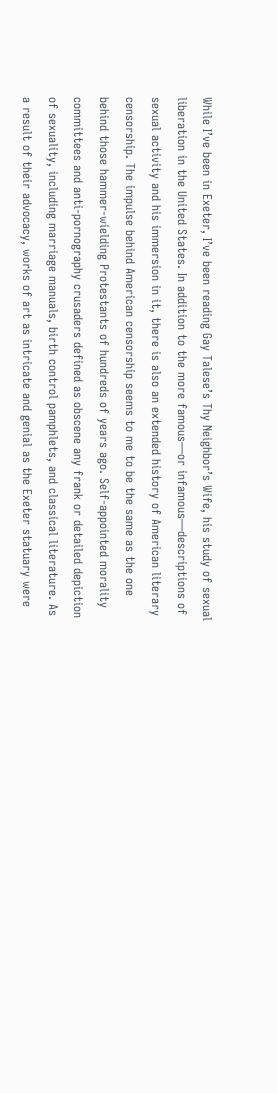While I’ve been in Exeter, I’ve been reading Gay Talese’s Thy Neighbor’s Wife, his study of sexual liberation in the United States. In addition to the more famous—or infamous—descriptions of sexual activity and his immersion in it, there is also an extended history of American literary censorship. The impulse behind American censorship seems to me to be the same as the one behind those hammer-wielding Protestants of hundreds of years ago. Self-appointed morality committees and anti-pornography crusaders defined as obscene any frank or detailed depiction of sexuality, including marriage manuals, birth control pamphlets, and classical literature. As a result of their advocacy, works of art as intricate and genial as the Exeter statuary were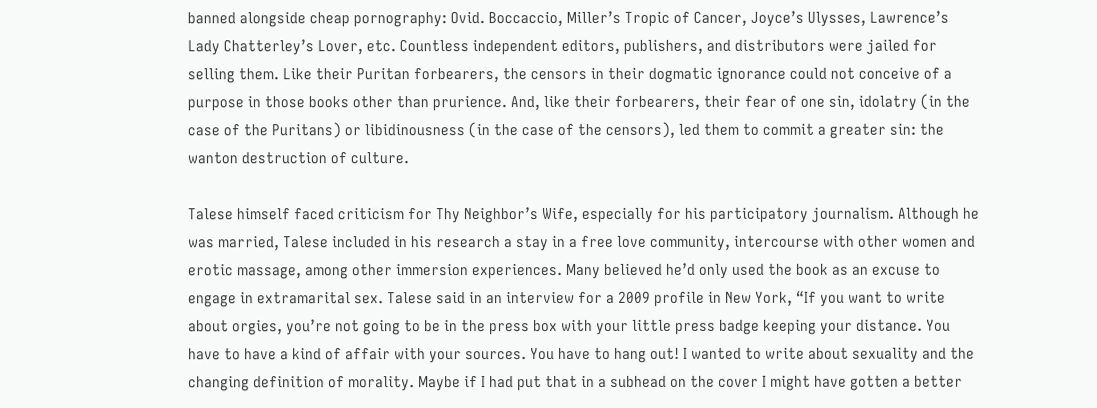banned alongside cheap pornography: Ovid. Boccaccio, Miller’s Tropic of Cancer, Joyce’s Ulysses, Lawrence’s Lady Chatterley’s Lover, etc. Countless independent editors, publishers, and distributors were jailed for selling them. Like their Puritan forbearers, the censors in their dogmatic ignorance could not conceive of a purpose in those books other than prurience. And, like their forbearers, their fear of one sin, idolatry (in the case of the Puritans) or libidinousness (in the case of the censors), led them to commit a greater sin: the wanton destruction of culture.

Talese himself faced criticism for Thy Neighbor’s Wife, especially for his participatory journalism. Although he was married, Talese included in his research a stay in a free love community, intercourse with other women and erotic massage, among other immersion experiences. Many believed he’d only used the book as an excuse to engage in extramarital sex. Talese said in an interview for a 2009 profile in New York, “If you want to write about orgies, you’re not going to be in the press box with your little press badge keeping your distance. You have to have a kind of affair with your sources. You have to hang out! I wanted to write about sexuality and the changing definition of morality. Maybe if I had put that in a subhead on the cover I might have gotten a better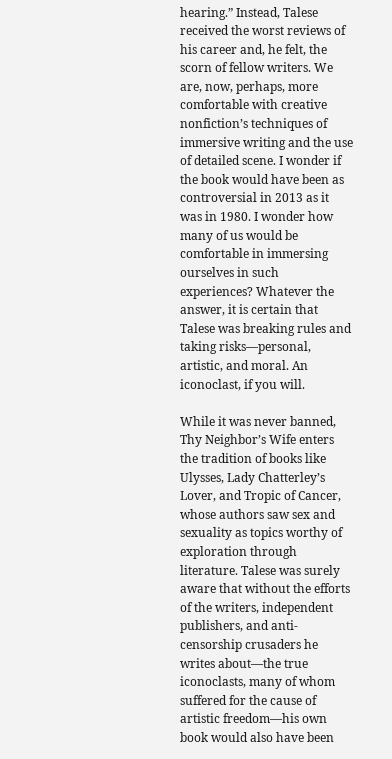hearing.” Instead, Talese received the worst reviews of his career and, he felt, the scorn of fellow writers. We are, now, perhaps, more comfortable with creative nonfiction’s techniques of immersive writing and the use of detailed scene. I wonder if the book would have been as controversial in 2013 as it was in 1980. I wonder how many of us would be comfortable in immersing ourselves in such experiences? Whatever the answer, it is certain that Talese was breaking rules and taking risks—personal, artistic, and moral. An iconoclast, if you will.

While it was never banned, Thy Neighbor’s Wife enters the tradition of books like Ulysses, Lady Chatterley’s Lover, and Tropic of Cancer, whose authors saw sex and sexuality as topics worthy of exploration through literature. Talese was surely aware that without the efforts of the writers, independent publishers, and anti-censorship crusaders he writes about—the true iconoclasts, many of whom suffered for the cause of artistic freedom—his own book would also have been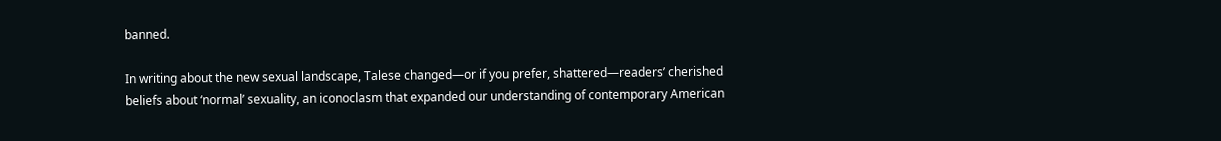banned.

In writing about the new sexual landscape, Talese changed—or if you prefer, shattered—readers’ cherished beliefs about ‘normal’ sexuality, an iconoclasm that expanded our understanding of contemporary American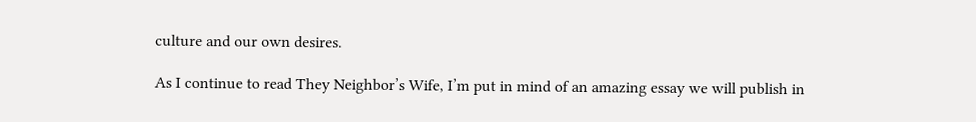culture and our own desires.

As I continue to read They Neighbor’s Wife, I’m put in mind of an amazing essay we will publish in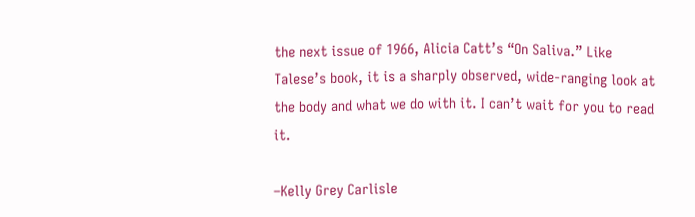the next issue of 1966, Alicia Catt’s “On Saliva.” Like Talese’s book, it is a sharply observed, wide-ranging look at the body and what we do with it. I can’t wait for you to read it.

–Kelly Grey Carlisle